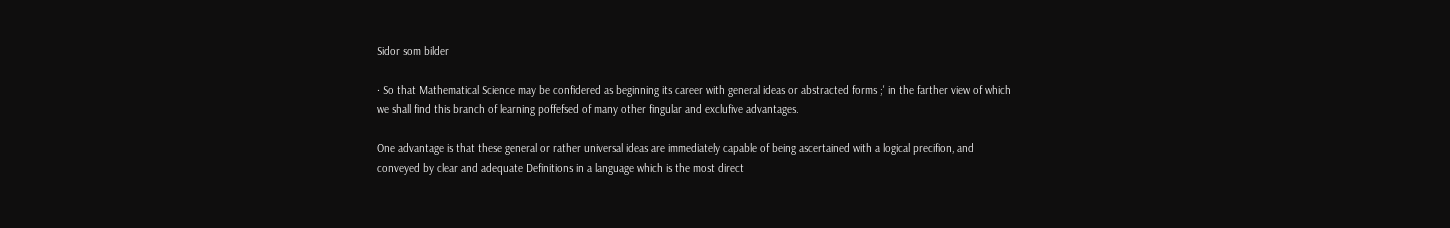Sidor som bilder

· So that Mathematical Science may be confidered as beginning its career with general ideas or abstracted forms ;' in the farther view of which we shall find this branch of learning poffefsed of many other fingular and exclufive advantages.

One advantage is that these general or rather universal ideas are immediately capable of being ascertained with a logical precifion, and conveyed by clear and adequate Definitions in a language which is the most direct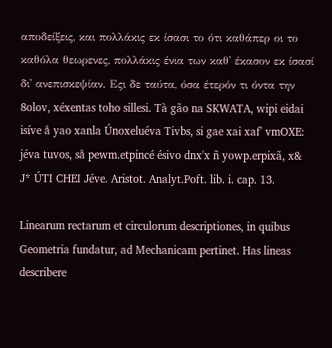αποδείξεις, και πολλάκις εκ ίσασι το ότι καθάπερ οι το καθόλα θεωρενες, πολλάκις ένια των καθ' έκασον εκ ίσασί δι' ανεπισκεψίαν. Εςι δε ταύτα, όσα έτερόν τι όντα την 8olov, xéxentas toho sillesi. Tà gão na SKWATA, wipi eidai isíve å yao xanla Únoxeluéva Tivbs, si gae xai xaf' vmOXE: jéva tuvos, så pewm.etpincé ésivo dnx'x ñ yowp.erpixã, x& J* ÚTI CHEI Jéve. Aristot. Analyt.Poft. lib. i. cap. 13.

Linearum rectarum et circulorum descriptiones, in quibus Geometria fundatur, ad Mechanicam pertinet. Has lineas describere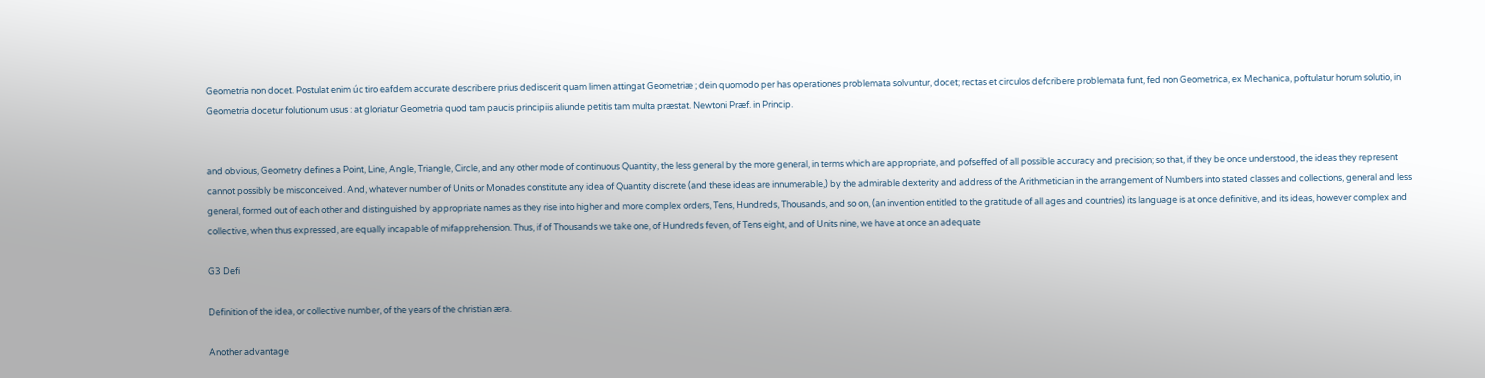Geometria non docet. Postulat enim úc tiro eafdem accurate describere prius dediscerit quam limen attingat Geometriæ ; dein quomodo per has operationes problemata solvuntur, docet; rectas et circulos defcribere problemata funt, fed non Geometrica, ex Mechanica, poftulatur horum solutio, in Geometria docetur folutionum usus : at gloriatur Geometria quod tam paucis principiis aliunde petitis tam multa præstat. Newtoni Præf. in Princip.


and obvious, Geometry defines a Point, Line, Angle, Triangle, Circle, and any other mode of continuous Quantity, the less general by the more general, in terms which are appropriate, and pofseffed of all possible accuracy and precision; so that, if they be once understood, the ideas they represent cannot possibly be misconceived. And, whatever number of Units or Monades constitute any idea of Quantity discrete (and these ideas are innumerable,) by the admirable dexterity and address of the Arithmetician in the arrangement of Numbers into stated classes and collections, general and less general, formed out of each other and distinguished by appropriate names as they rise into higher and more complex orders, Tens, Hundreds, Thousands, and so on, (an invention entitled to the gratitude of all ages and countries) its language is at once definitive, and its ideas, however complex and collective, when thus expressed, are equally incapable of mifapprehension. Thus, if of Thousands we take one, of Hundreds feven, of Tens eight, and of Units nine, we have at once an adequate

G3 Defi

Definition of the idea, or collective number, of the years of the christian æra.

Another advantage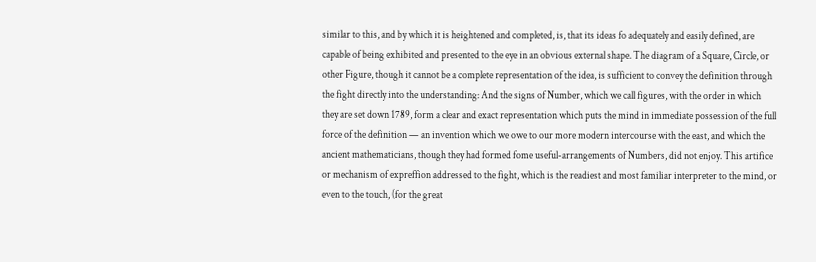similar to this, and by which it is heightened and completed, is, that its ideas fo adequately and easily defined, are capable of being exhibited and presented to the eye in an obvious external shape. The diagram of a Square, Circle, or other Figure, though it cannot be a complete representation of the idea, is sufficient to convey the definition through the fight directly into the understanding: And the signs of Number, which we call figures, with the order in which they are set down 1789, form a clear and exact representation which puts the mind in immediate possession of the full force of the definition — an invention which we owe to our more modern intercourse with the east, and which the ancient mathematicians, though they had formed fome useful-arrangements of Numbers, did not enjoy. This artifice or mechanism of expreffion addressed to the fight, which is the readiest and most familiar interpreter to the mind, or even to the touch, (for the great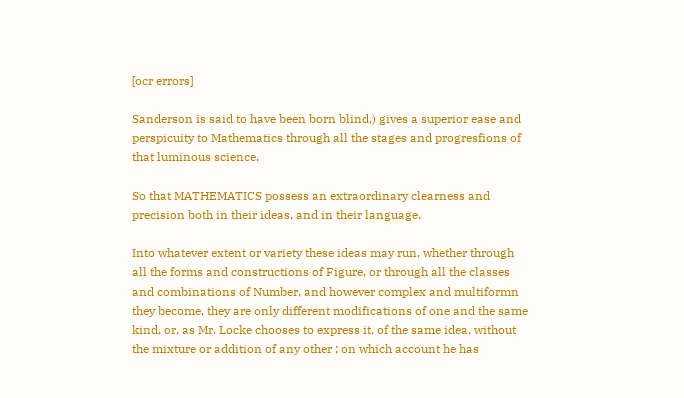[ocr errors]

Sanderson is said to have been born blind,) gives a superior ease and perspicuity to Mathematics through all the stages and progresfions of that luminous science.

So that MATHEMATICS possess an extraordinary clearness and precision both in their ideas, and in their language.

Into whatever extent or variety these ideas may run, whether through all the forms and constructions of Figure, or through all the classes and combinations of Number, and however complex and multiformn they become, they are only different modifications of one and the same kind, or, as Mr. Locke chooses to express it, of the same idea, without the mixture or addition of any other ; on which account he has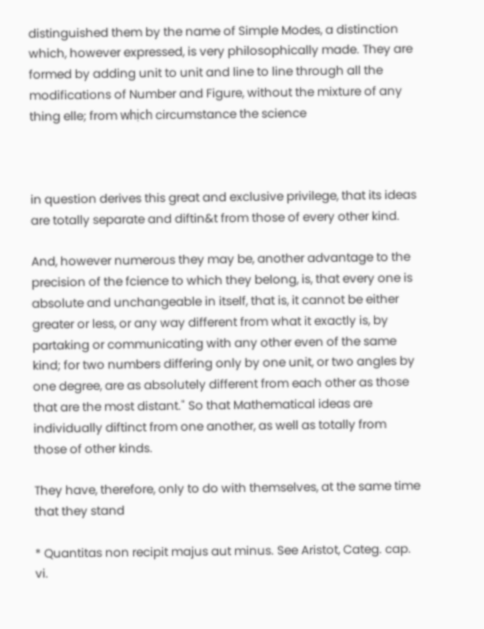distinguished them by the name of Simple Modes, a distinction which, however expressed, is very philosophically made. They are formed by adding unit to unit and line to line through all the modifications of Number and Figure, without the mixture of any thing elle; from whịch circumstance the science



in question derives this great and exclusive privilege, that its ideas are totally separate and diftin&t from those of every other kind.

And, however numerous they may be, another advantage to the precision of the fcience to which they belong, is, that every one is absolute and unchangeable in itself, that is, it cannot be either greater or less, or any way different from what it exactly is, by partaking or communicating with any other even of the same kind; for two numbers differing only by one unit, or two angles by one degree, are as absolutely different from each other as those that are the most distant." So that Mathematical ideas are individually diftinct from one another, as well as totally from those of other kinds.

They have, therefore, only to do with themselves, at the same time that they stand

* Quantitas non recipit majus aut minus. See Aristot, Categ. cap. vi.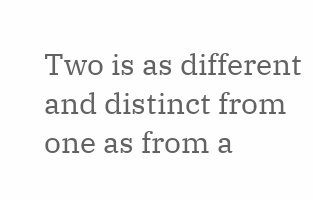Two is as different and distinct from one as from a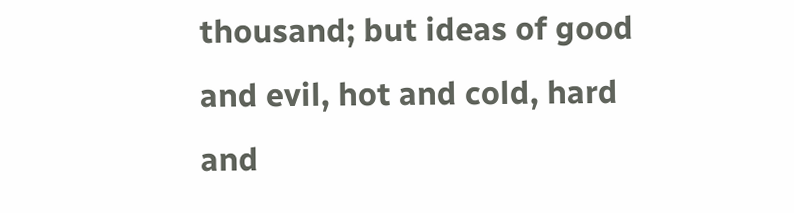thousand; but ideas of good and evil, hot and cold, hard and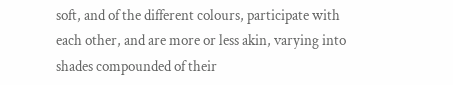soft, and of the different colours, participate with each other, and are more or less akin, varying into shades compounded of their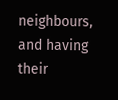neighbours, and having their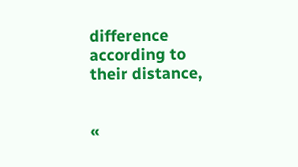difference according to their distance,


«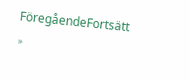FöregåendeFortsätt »